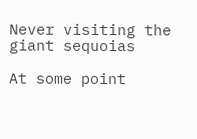Never visiting the giant sequoias

At some point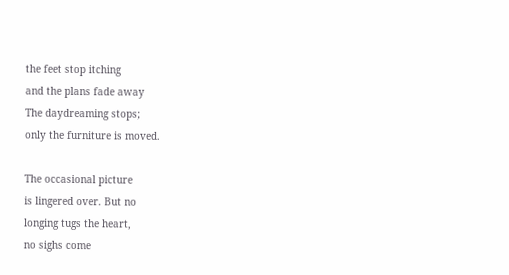the feet stop itching
and the plans fade away
The daydreaming stops;
only the furniture is moved.

The occasional picture
is lingered over. But no
longing tugs the heart,
no sighs come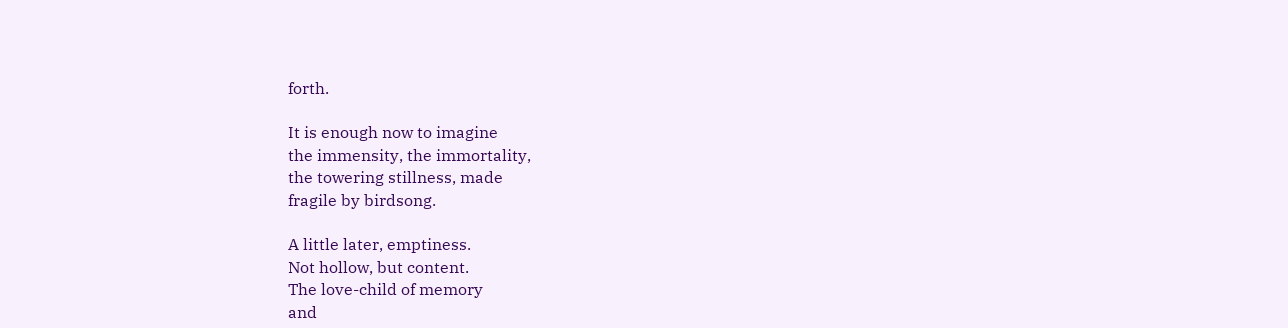forth.

It is enough now to imagine
the immensity, the immortality,
the towering stillness, made
fragile by birdsong.

A little later, emptiness.
Not hollow, but content.
The love-child of memory
and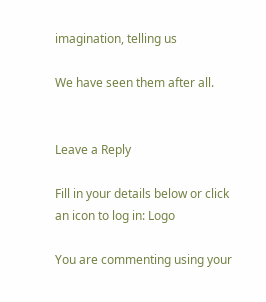imagination, telling us

We have seen them after all.


Leave a Reply

Fill in your details below or click an icon to log in: Logo

You are commenting using your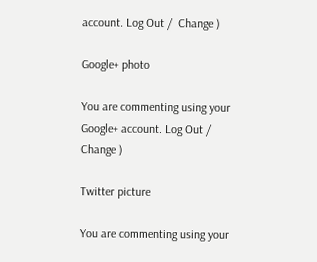account. Log Out /  Change )

Google+ photo

You are commenting using your Google+ account. Log Out /  Change )

Twitter picture

You are commenting using your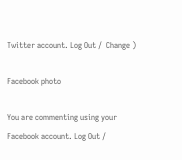Twitter account. Log Out /  Change )

Facebook photo

You are commenting using your Facebook account. Log Out /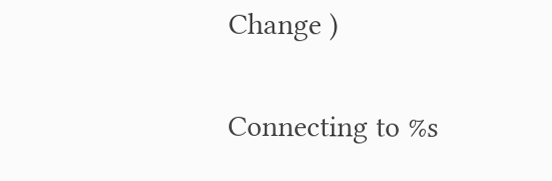Change )

Connecting to %s